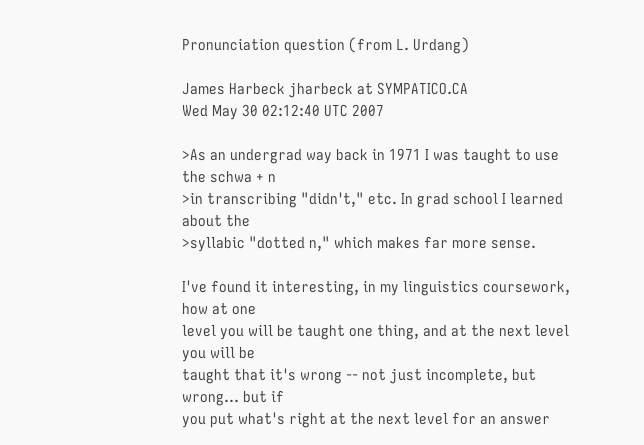Pronunciation question (from L. Urdang)

James Harbeck jharbeck at SYMPATICO.CA
Wed May 30 02:12:40 UTC 2007

>As an undergrad way back in 1971 I was taught to use the schwa + n
>in transcribing "didn't," etc. In grad school I learned about the
>syllabic "dotted n," which makes far more sense.

I've found it interesting, in my linguistics coursework, how at one
level you will be taught one thing, and at the next level you will be
taught that it's wrong -- not just incomplete, but wrong... but if
you put what's right at the next level for an answer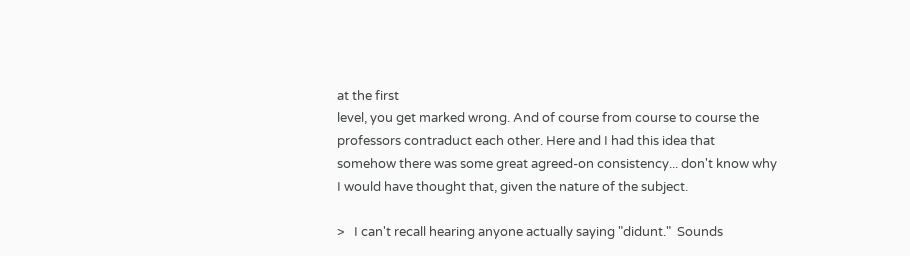at the first
level, you get marked wrong. And of course from course to course the
professors contraduct each other. Here and I had this idea that
somehow there was some great agreed-on consistency... don't know why
I would have thought that, given the nature of the subject.

>   I can't recall hearing anyone actually saying "didunt."  Sounds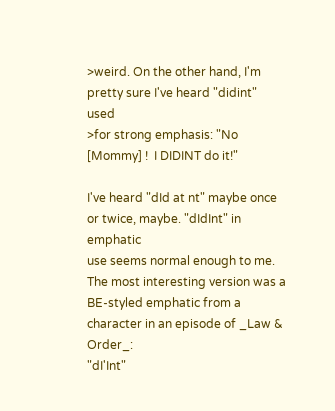>weird. On the other hand, I'm pretty sure I've heard "didint" used
>for strong emphasis: "No [Mommy] !  I DIDINT do it!"

I've heard "dId at nt" maybe once or twice, maybe. "dIdInt" in emphatic
use seems normal enough to me. The most interesting version was a
BE-styled emphatic from a character in an episode of _Law & Order_:
"dI'Int"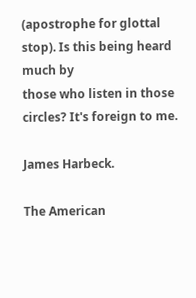(apostrophe for glottal stop). Is this being heard much by
those who listen in those circles? It's foreign to me.

James Harbeck.

The American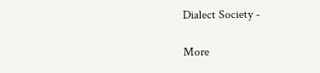Dialect Society -

More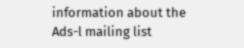information about the Ads-l mailing list